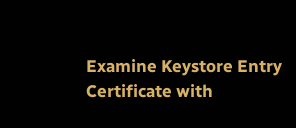Examine Keystore Entry Certificate with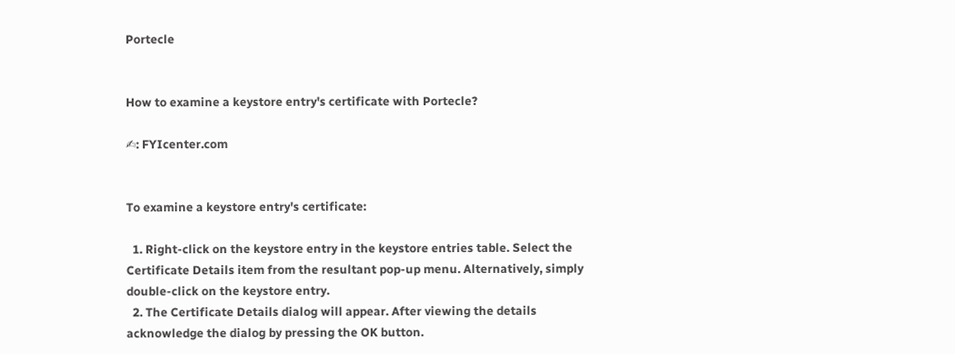Portecle


How to examine a keystore entry's certificate with Portecle?

✍: FYIcenter.com


To examine a keystore entry's certificate:

  1. Right-click on the keystore entry in the keystore entries table. Select the Certificate Details item from the resultant pop-up menu. Alternatively, simply double-click on the keystore entry.
  2. The Certificate Details dialog will appear. After viewing the details acknowledge the dialog by pressing the OK button.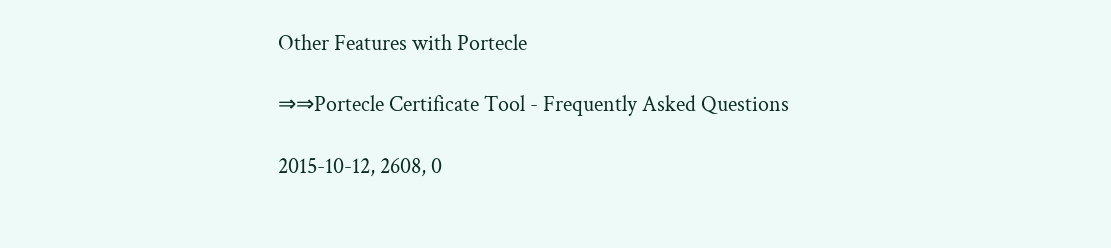Other Features with Portecle

⇒⇒Portecle Certificate Tool - Frequently Asked Questions

2015-10-12, 2608, 0